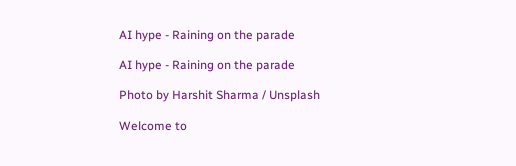AI hype - Raining on the parade

AI hype - Raining on the parade

Photo by Harshit Sharma / Unsplash

Welcome to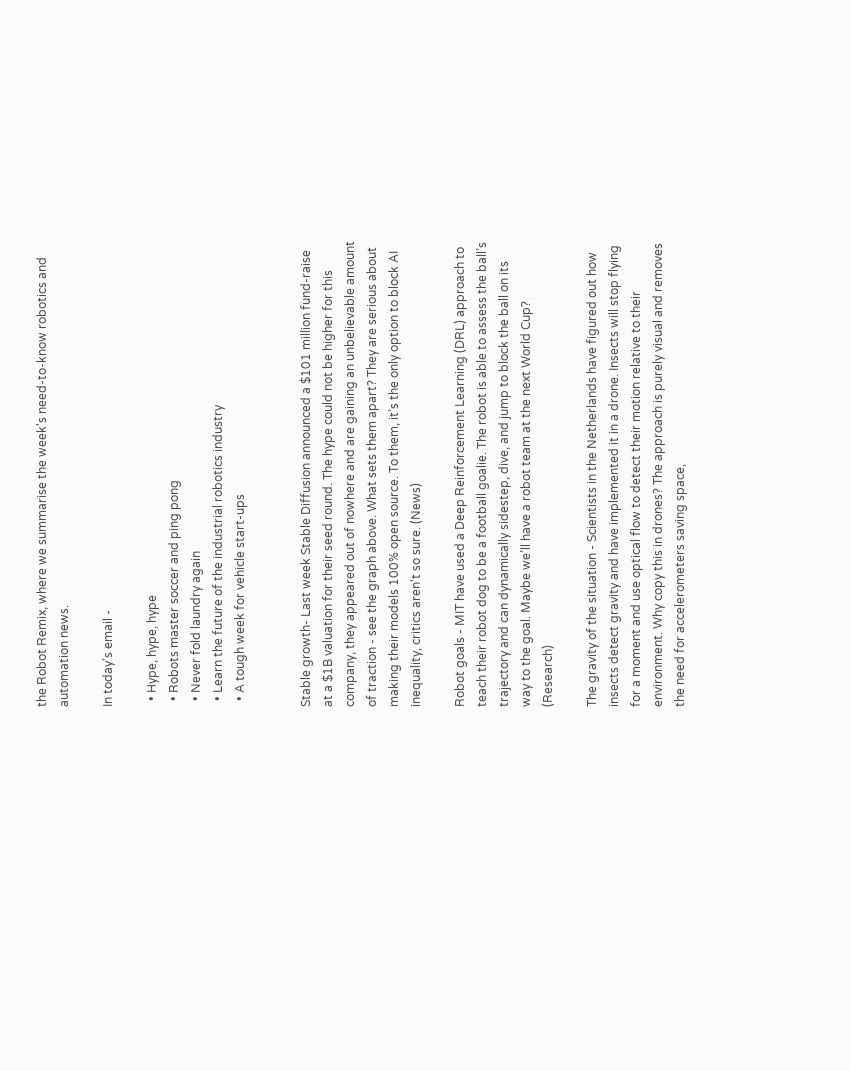the Robot Remix, where we summarise the week's need-to-know robotics and automation news.

In today's email -

  • Hype, hype, hype
  • Robots master soccer and ping pong
  • Never fold laundry again
  • Learn the future of the industrial robotics industry
  • A tough week for vehicle start-ups


Stable growth- Last week Stable Diffusion announced a $101 million fund-raise at a $1B valuation for their seed round. The hype could not be higher for this company, they appeared out of nowhere and are gaining an unbelievable amount of traction - see the graph above. What sets them apart? They are serious about making their models 100% open source. To them, it’s the only option to block AI inequality, critics aren't so sure. (News)

Robot goals - MIT have used a Deep Reinforcement Learning (DRL) approach to teach their robot dog to be a football goalie. The robot is able to assess the ball’s trajectory and can dynamically sidestep, dive, and jump to block the ball on its way to the goal. Maybe we’ll have a robot team at the next World Cup? (Research)

The gravity of the situation - Scientists in the Netherlands have figured out how insects detect gravity and have implemented it in a drone. Insects will stop flying for a moment and use optical flow to detect their motion relative to their environment. Why copy this in drones? The approach is purely visual and removes the need for accelerometers saving space,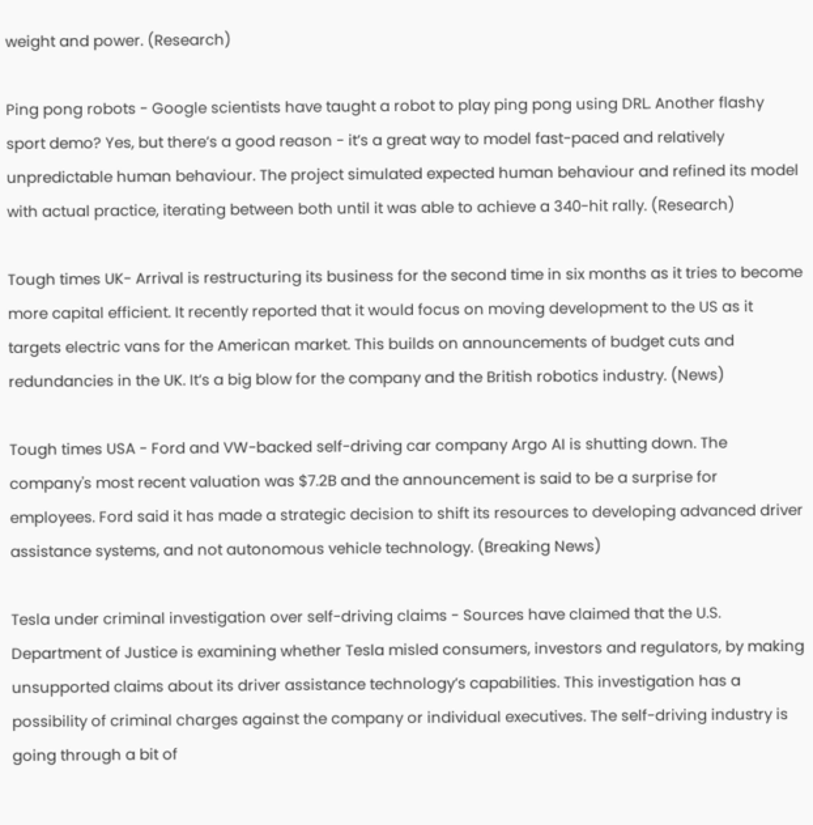weight and power. (Research)

Ping pong robots - Google scientists have taught a robot to play ping pong using DRL. Another flashy sport demo? Yes, but there’s a good reason - it’s a great way to model fast-paced and relatively unpredictable human behaviour. The project simulated expected human behaviour and refined its model with actual practice, iterating between both until it was able to achieve a 340-hit rally. (Research)

Tough times UK- Arrival is restructuring its business for the second time in six months as it tries to become more capital efficient. It recently reported that it would focus on moving development to the US as it targets electric vans for the American market. This builds on announcements of budget cuts and redundancies in the UK. It’s a big blow for the company and the British robotics industry. (News)

Tough times USA - Ford and VW-backed self-driving car company Argo AI is shutting down. The company's most recent valuation was $7.2B and the announcement is said to be a surprise for employees. Ford said it has made a strategic decision to shift its resources to developing advanced driver assistance systems, and not autonomous vehicle technology. (Breaking News)

Tesla under criminal investigation over self-driving claims - Sources have claimed that the U.S. Department of Justice is examining whether Tesla misled consumers, investors and regulators, by making unsupported claims about its driver assistance technology’s capabilities. This investigation has a possibility of criminal charges against the company or individual executives. The self-driving industry is going through a bit of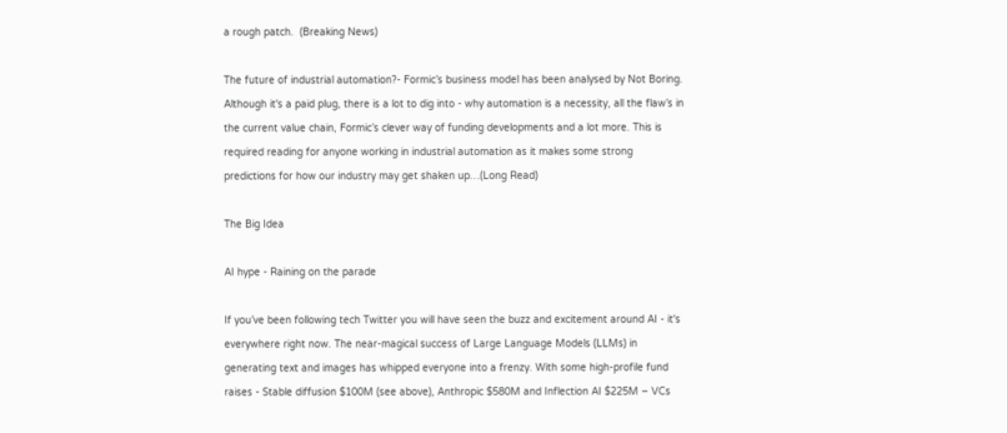a rough patch.  (Breaking News)

The future of industrial automation?- Formic’s business model has been analysed by Not Boring. Although it's a paid plug, there is a lot to dig into - why automation is a necessity, all the flaw’s in the current value chain, Formic’s clever way of funding developments and a lot more. This is required reading for anyone working in industrial automation as it makes some strong predictions for how our industry may get shaken up…(Long Read)

The Big Idea

AI hype - Raining on the parade

If you’ve been following tech Twitter you will have seen the buzz and excitement around AI - it's everywhere right now. The near-magical success of Large Language Models (LLMs) in generating text and images has whipped everyone into a frenzy. With some high-profile fund raises - Stable diffusion $100M (see above), Anthropic $580M and Inflection AI $225M – VCs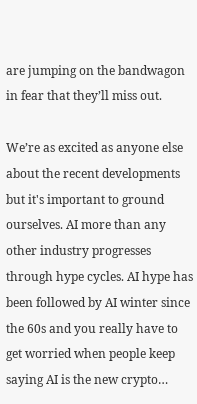are jumping on the bandwagon in fear that they’ll miss out.

We’re as excited as anyone else about the recent developments but it's important to ground ourselves. AI more than any other industry progresses through hype cycles. AI hype has been followed by AI winter since the 60s and you really have to get worried when people keep saying AI is the new crypto…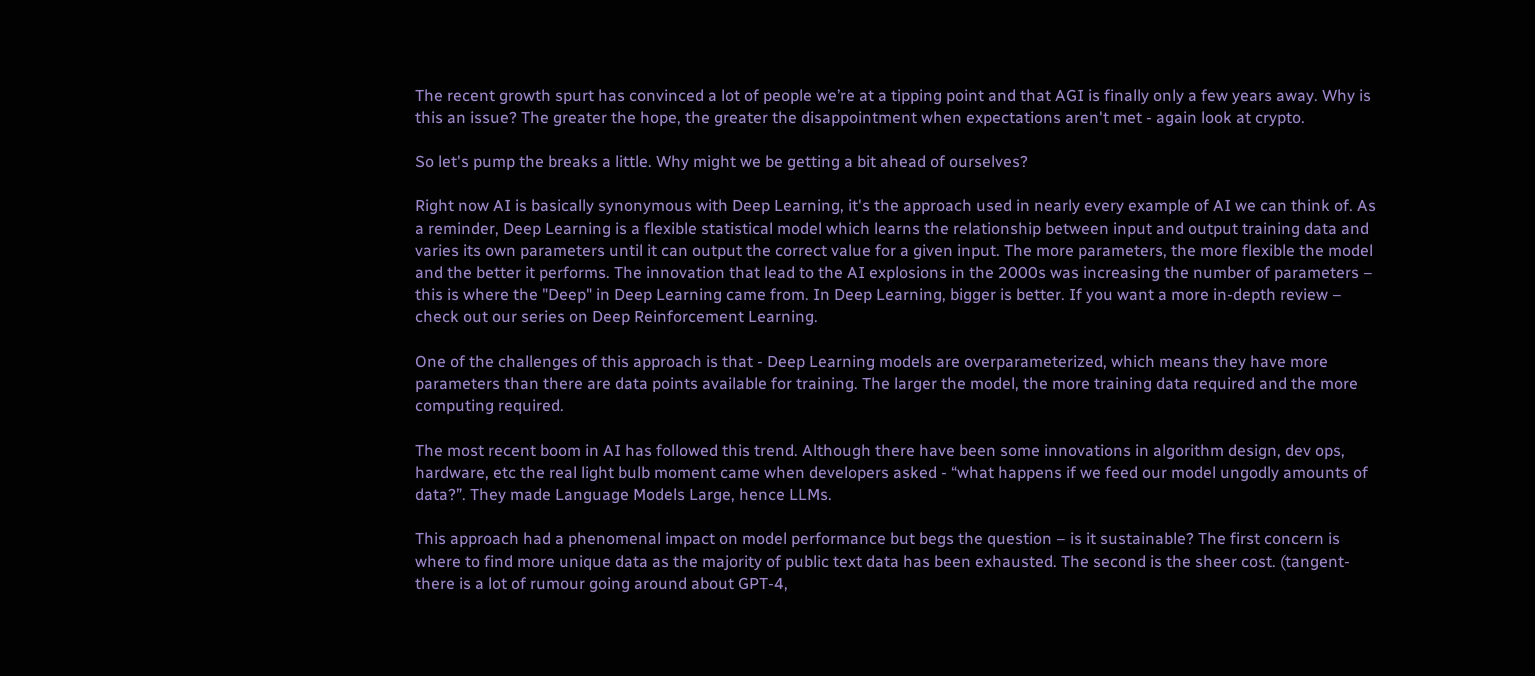The recent growth spurt has convinced a lot of people we’re at a tipping point and that AGI is finally only a few years away. Why is this an issue? The greater the hope, the greater the disappointment when expectations aren't met - again look at crypto.

So let's pump the breaks a little. Why might we be getting a bit ahead of ourselves?

Right now AI is basically synonymous with Deep Learning, it's the approach used in nearly every example of AI we can think of. As a reminder, Deep Learning is a flexible statistical model which learns the relationship between input and output training data and varies its own parameters until it can output the correct value for a given input. The more parameters, the more flexible the model and the better it performs. The innovation that lead to the AI explosions in the 2000s was increasing the number of parameters – this is where the "Deep" in Deep Learning came from. In Deep Learning, bigger is better. If you want a more in-depth review – check out our series on Deep Reinforcement Learning.

One of the challenges of this approach is that - Deep Learning models are overparameterized, which means they have more parameters than there are data points available for training. The larger the model, the more training data required and the more computing required.

The most recent boom in AI has followed this trend. Although there have been some innovations in algorithm design, dev ops, hardware, etc the real light bulb moment came when developers asked - “what happens if we feed our model ungodly amounts of data?”. They made Language Models Large, hence LLMs.

This approach had a phenomenal impact on model performance but begs the question – is it sustainable? The first concern is where to find more unique data as the majority of public text data has been exhausted. The second is the sheer cost. (tangent- there is a lot of rumour going around about GPT-4,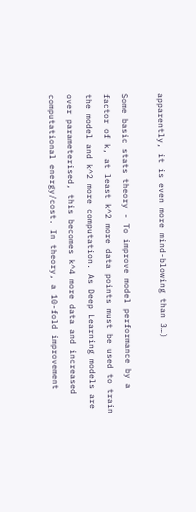apparently, it is even more mind-blowing than 3…)

Some basic stats theory - To improve model performance by a factor of k, at least k^2 more data points must be used to train the model and k^2 more computation. As Deep Learning models are over parameterised, this becomes k^4 more data and increased computational energy/cost. In theory, a 10-fold improvement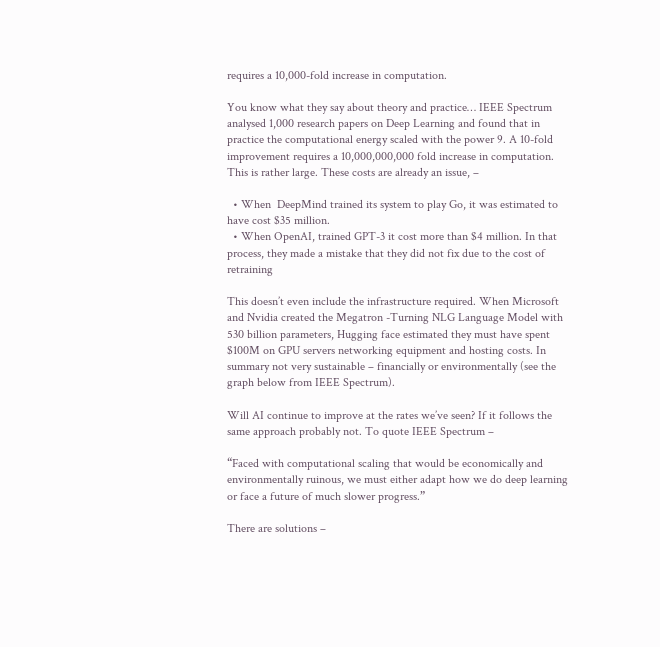requires a 10,000-fold increase in computation.

You know what they say about theory and practice… IEEE Spectrum analysed 1,000 research papers on Deep Learning and found that in practice the computational energy scaled with the power 9. A 10-fold improvement requires a 10,000,000,000 fold increase in computation. This is rather large. These costs are already an issue, –

  • When  DeepMind trained its system to play Go, it was estimated to have cost $35 million.
  • When OpenAI, trained GPT-3 it cost more than $4 million. In that process, they made a mistake that they did not fix due to the cost of retraining

This doesn’t even include the infrastructure required. When Microsoft and Nvidia created the Megatron -Turning NLG Language Model with 530 billion parameters, Hugging face estimated they must have spent $100M on GPU servers networking equipment and hosting costs. In summary not very sustainable – financially or environmentally (see the graph below from IEEE Spectrum).

Will AI continue to improve at the rates we’ve seen? If it follows the same approach probably not. To quote IEEE Spectrum –

“Faced with computational scaling that would be economically and environmentally ruinous, we must either adapt how we do deep learning or face a future of much slower progress.”

There are solutions –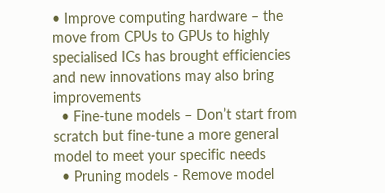• Improve computing hardware – the move from CPUs to GPUs to highly specialised ICs has brought efficiencies and new innovations may also bring improvements
  • Fine-tune models – Don’t start from scratch but fine-tune a more general model to meet your specific needs
  • Pruning models - Remove model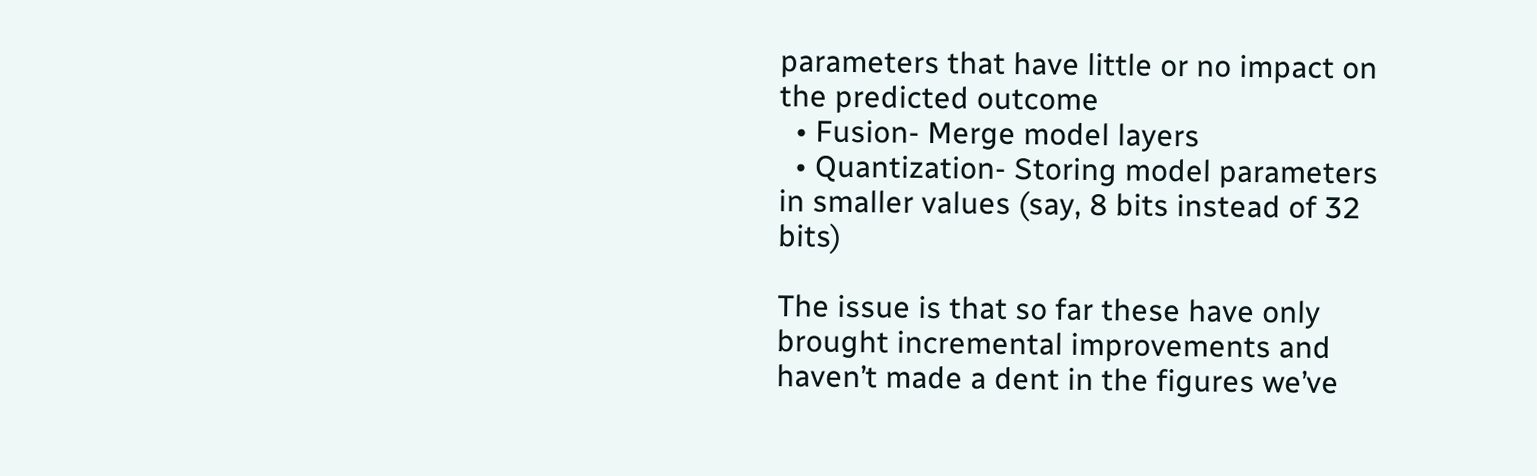parameters that have little or no impact on the predicted outcome
  • Fusion- Merge model layers
  • Quantization- Storing model parameters in smaller values (say, 8 bits instead of 32 bits)

The issue is that so far these have only brought incremental improvements and haven’t made a dent in the figures we’ve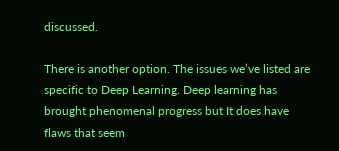discussed.

There is another option. The issues we’ve listed are specific to Deep Learning. Deep learning has brought phenomenal progress but It does have flaws that seem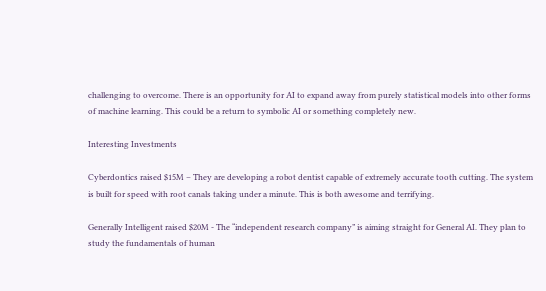challenging to overcome. There is an opportunity for AI to expand away from purely statistical models into other forms of machine learning. This could be a return to symbolic AI or something completely new.

Interesting Investments

Cyberdontics raised $15M – They are developing a robot dentist capable of extremely accurate tooth cutting. The system is built for speed with root canals taking under a minute. This is both awesome and terrifying.

Generally Intelligent raised $20M - The “independent research company” is aiming straight for General AI. They plan to study the fundamentals of human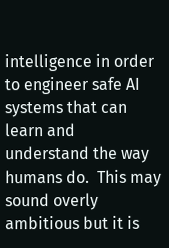intelligence in order to engineer safe AI systems that can learn and understand the way humans do.  This may sound overly ambitious but it is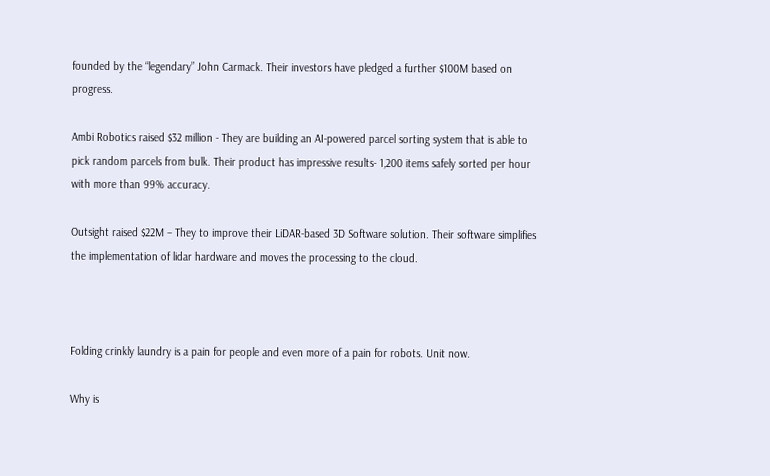founded by the “legendary” John Carmack. Their investors have pledged a further $100M based on progress.

Ambi Robotics raised $32 million - They are building an AI-powered parcel sorting system that is able to pick random parcels from bulk. Their product has impressive results- 1,200 items safely sorted per hour with more than 99% accuracy.

Outsight raised $22M – They to improve their LiDAR-based 3D Software solution. Their software simplifies the implementation of lidar hardware and moves the processing to the cloud.



Folding crinkly laundry is a pain for people and even more of a pain for robots. Unit now.

Why is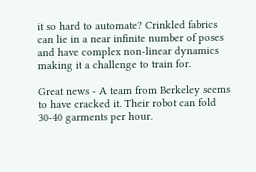it so hard to automate? Crinkled fabrics can lie in a near infinite number of poses and have complex non-linear dynamics making it a challenge to train for.

Great news - A team from Berkeley seems to have cracked it. Their robot can fold 30-40 garments per hour.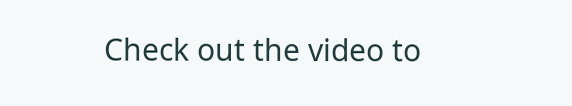Check out the video to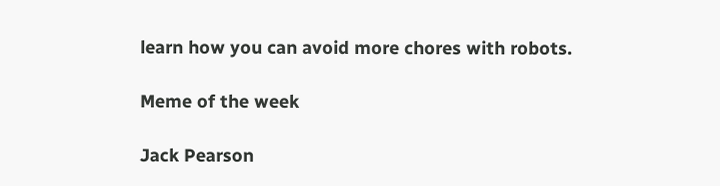learn how you can avoid more chores with robots.

Meme of the week

Jack Pearson